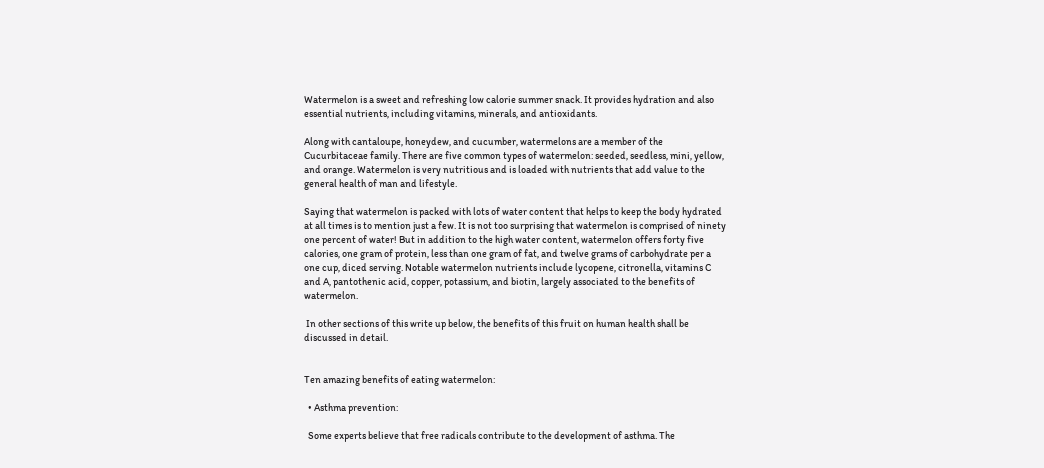Watermelon is a sweet and refreshing low calorie summer snack. It provides hydration and also essential nutrients, including vitamins, minerals, and antioxidants.

Along with cantaloupe, honeydew, and cucumber, watermelons are a member of the Cucurbitaceae family. There are five common types of watermelon: seeded, seedless, mini, yellow, and orange. Watermelon is very nutritious and is loaded with nutrients that add value to the general health of man and lifestyle.

Saying that watermelon is packed with lots of water content that helps to keep the body hydrated at all times is to mention just a few. It is not too surprising that watermelon is comprised of ninety one percent of water! But in addition to the high water content, watermelon offers forty five calories, one gram of protein, less than one gram of fat, and twelve grams of carbohydrate per a one cup, diced serving. Notable watermelon nutrients include lycopene, citronella, vitamins C and A, pantothenic acid, copper, potassium, and biotin, largely associated to the benefits of watermelon.

 In other sections of this write up below, the benefits of this fruit on human health shall be discussed in detail.


Ten amazing benefits of eating watermelon:

  • Asthma prevention:

  Some experts believe that free radicals contribute to the development of asthma. The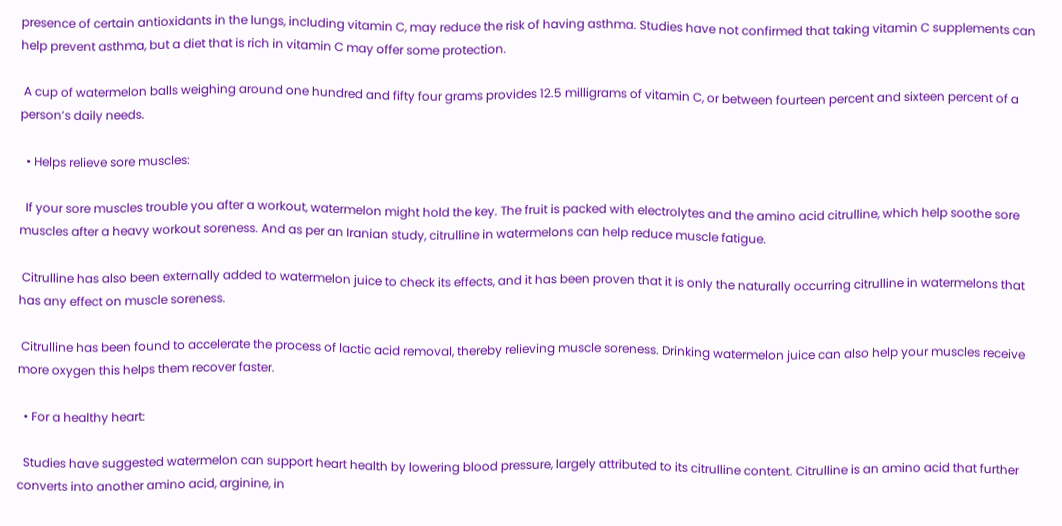presence of certain antioxidants in the lungs, including vitamin C, may reduce the risk of having asthma. Studies have not confirmed that taking vitamin C supplements can help prevent asthma, but a diet that is rich in vitamin C may offer some protection.

 A cup of watermelon balls weighing around one hundred and fifty four grams provides 12.5 milligrams of vitamin C, or between fourteen percent and sixteen percent of a person’s daily needs.

  • Helps relieve sore muscles:

  If your sore muscles trouble you after a workout, watermelon might hold the key. The fruit is packed with electrolytes and the amino acid citrulline, which help soothe sore muscles after a heavy workout soreness. And as per an Iranian study, citrulline in watermelons can help reduce muscle fatigue.

 Citrulline has also been externally added to watermelon juice to check its effects, and it has been proven that it is only the naturally occurring citrulline in watermelons that has any effect on muscle soreness.

 Citrulline has been found to accelerate the process of lactic acid removal, thereby relieving muscle soreness. Drinking watermelon juice can also help your muscles receive more oxygen this helps them recover faster.

  • For a healthy heart:

  Studies have suggested watermelon can support heart health by lowering blood pressure, largely attributed to its citrulline content. Citrulline is an amino acid that further converts into another amino acid, arginine, in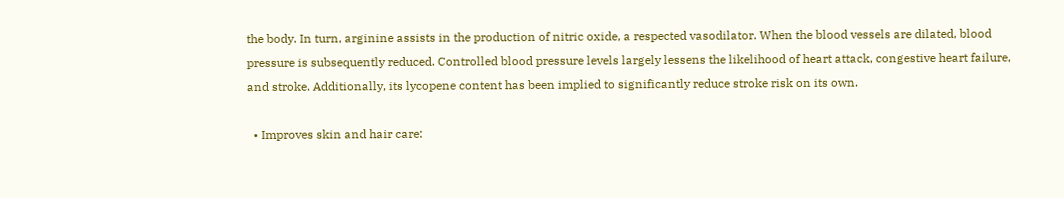the body. In turn, arginine assists in the production of nitric oxide, a respected vasodilator. When the blood vessels are dilated, blood pressure is subsequently reduced. Controlled blood pressure levels largely lessens the likelihood of heart attack, congestive heart failure, and stroke. Additionally, its lycopene content has been implied to significantly reduce stroke risk on its own.

  • Improves skin and hair care: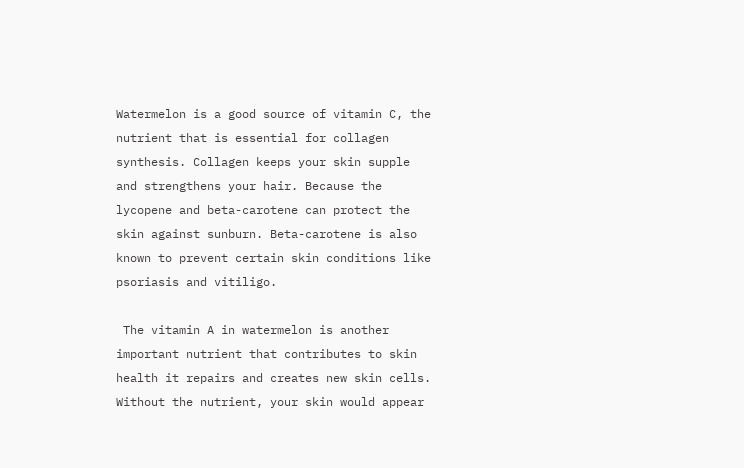Watermelon is a good source of vitamin C, the nutrient that is essential for collagen synthesis. Collagen keeps your skin supple and strengthens your hair. Because the lycopene and beta-carotene can protect the skin against sunburn. Beta-carotene is also known to prevent certain skin conditions like psoriasis and vitiligo.

 The vitamin A in watermelon is another important nutrient that contributes to skin health it repairs and creates new skin cells. Without the nutrient, your skin would appear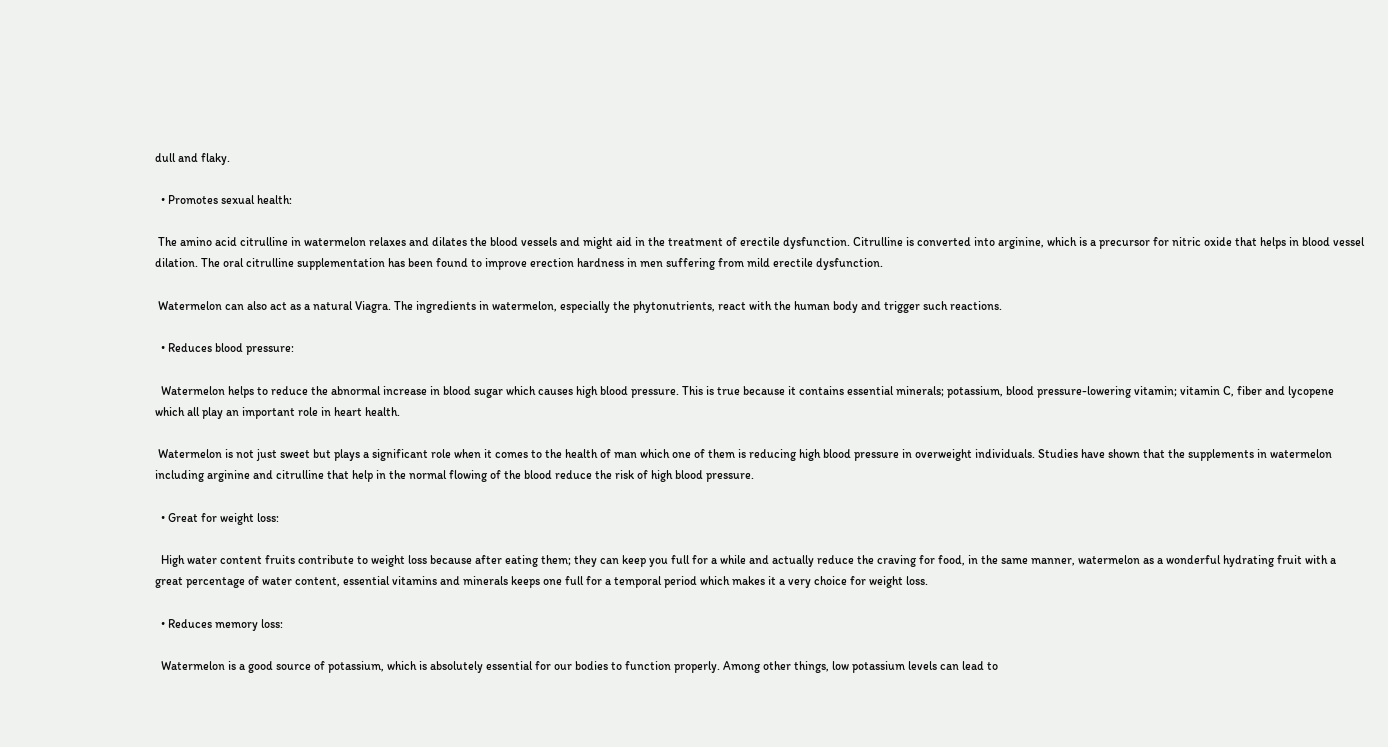dull and flaky.

  • Promotes sexual health:

 The amino acid citrulline in watermelon relaxes and dilates the blood vessels and might aid in the treatment of erectile dysfunction. Citrulline is converted into arginine, which is a precursor for nitric oxide that helps in blood vessel dilation. The oral citrulline supplementation has been found to improve erection hardness in men suffering from mild erectile dysfunction.

 Watermelon can also act as a natural Viagra. The ingredients in watermelon, especially the phytonutrients, react with the human body and trigger such reactions.

  • Reduces blood pressure:

  Watermelon helps to reduce the abnormal increase in blood sugar which causes high blood pressure. This is true because it contains essential minerals; potassium, blood pressure-lowering vitamin; vitamin C, fiber and lycopene which all play an important role in heart health.

 Watermelon is not just sweet but plays a significant role when it comes to the health of man which one of them is reducing high blood pressure in overweight individuals. Studies have shown that the supplements in watermelon including arginine and citrulline that help in the normal flowing of the blood reduce the risk of high blood pressure.

  • Great for weight loss:

  High water content fruits contribute to weight loss because after eating them; they can keep you full for a while and actually reduce the craving for food, in the same manner, watermelon as a wonderful hydrating fruit with a great percentage of water content, essential vitamins and minerals keeps one full for a temporal period which makes it a very choice for weight loss.

  • Reduces memory loss:

  Watermelon is a good source of potassium, which is absolutely essential for our bodies to function properly. Among other things, low potassium levels can lead to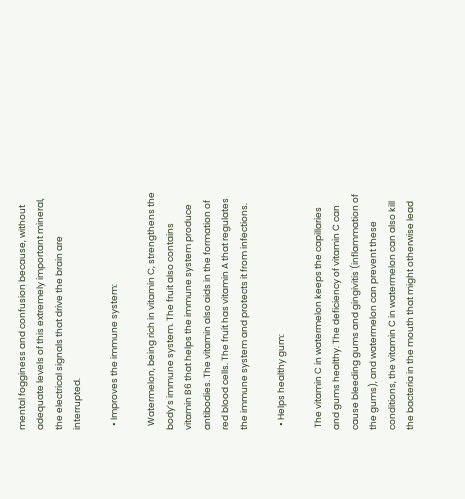mental fogginess and confusion because, without adequate levels of this extremely important mineral, the electrical signals that drive the brain are interrupted.

  • Improves the immune system:

  Watermelon, being rich in vitamin C, strengthens the body’s immune system. The fruit also contains vitamin B6 that helps the immune system produce antibodies. The vitamin also aids in the formation of red blood cells. The fruit has vitamin A that regulates the immune system and protects it from infections.

  • Helps healthy gum:

 The vitamin C in watermelon keeps the capillaries and gums healthy. The deficiency of vitamin C can cause bleeding gums and gingivitis (inflammation of the gums), and watermelon can prevent these conditions, the vitamin C in watermelon can also kill the bacteria in the mouth that might otherwise lead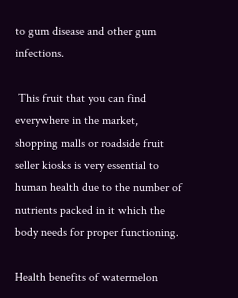to gum disease and other gum infections.

 This fruit that you can find everywhere in the market, shopping malls or roadside fruit seller kiosks is very essential to human health due to the number of nutrients packed in it which the body needs for proper functioning.

Health benefits of watermelon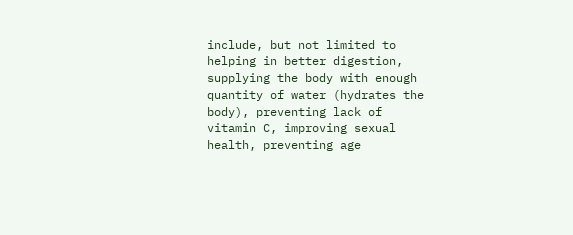include, but not limited to helping in better digestion, supplying the body with enough quantity of water (hydrates the body), preventing lack of vitamin C, improving sexual health, preventing age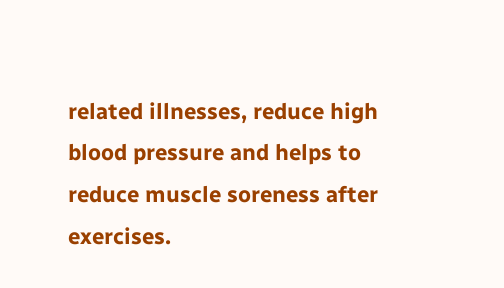related illnesses, reduce high blood pressure and helps to reduce muscle soreness after exercises.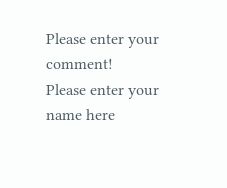Please enter your comment!
Please enter your name here